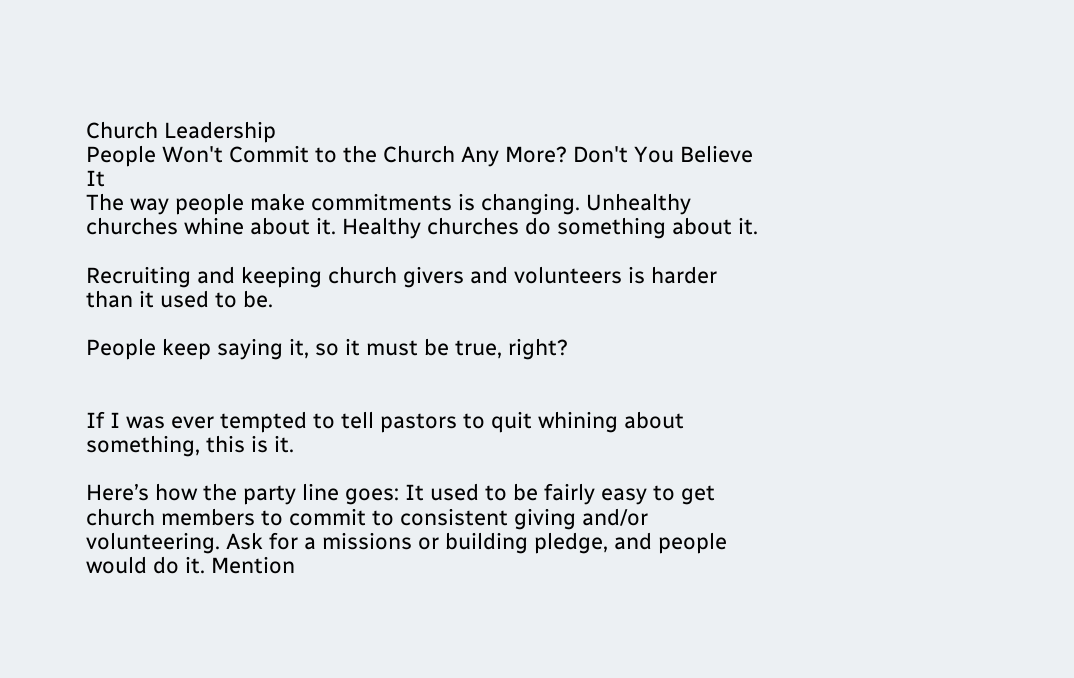Church Leadership
People Won't Commit to the Church Any More? Don't You Believe It
The way people make commitments is changing. Unhealthy churches whine about it. Healthy churches do something about it.

Recruiting and keeping church givers and volunteers is harder than it used to be.

People keep saying it, so it must be true, right?


If I was ever tempted to tell pastors to quit whining about something, this is it.

Here’s how the party line goes: It used to be fairly easy to get church members to commit to consistent giving and/or volunteering. Ask for a missions or building pledge, and people would do it. Mention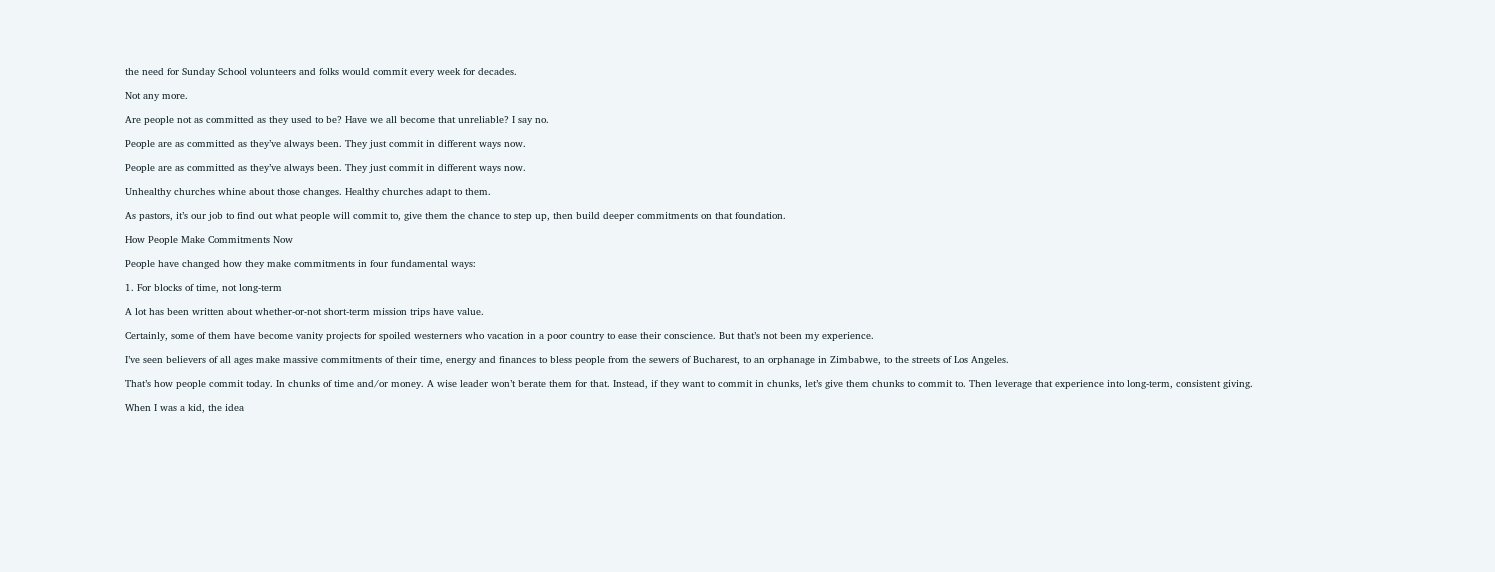the need for Sunday School volunteers and folks would commit every week for decades.

Not any more.

Are people not as committed as they used to be? Have we all become that unreliable? I say no.

People are as committed as they’ve always been. They just commit in different ways now.

People are as committed as they’ve always been. They just commit in different ways now.

Unhealthy churches whine about those changes. Healthy churches adapt to them.

As pastors, it’s our job to find out what people will commit to, give them the chance to step up, then build deeper commitments on that foundation.

How People Make Commitments Now

People have changed how they make commitments in four fundamental ways:

1. For blocks of time, not long-term

A lot has been written about whether-or-not short-term mission trips have value.

Certainly, some of them have become vanity projects for spoiled westerners who vacation in a poor country to ease their conscience. But that’s not been my experience.

I’ve seen believers of all ages make massive commitments of their time, energy and finances to bless people from the sewers of Bucharest, to an orphanage in Zimbabwe, to the streets of Los Angeles.

That’s how people commit today. In chunks of time and/or money. A wise leader won’t berate them for that. Instead, if they want to commit in chunks, let’s give them chunks to commit to. Then leverage that experience into long-term, consistent giving.

When I was a kid, the idea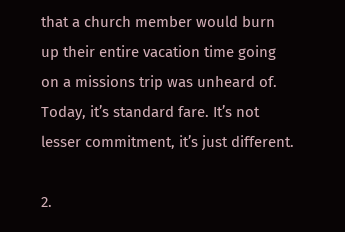that a church member would burn up their entire vacation time going on a missions trip was unheard of. Today, it’s standard fare. It’s not lesser commitment, it’s just different.

2.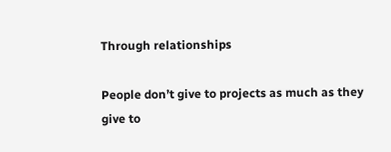Through relationships

People don’t give to projects as much as they give to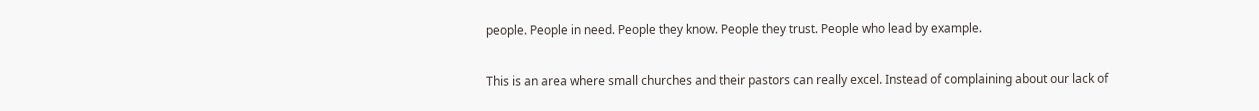people. People in need. People they know. People they trust. People who lead by example.

This is an area where small churches and their pastors can really excel. Instead of complaining about our lack of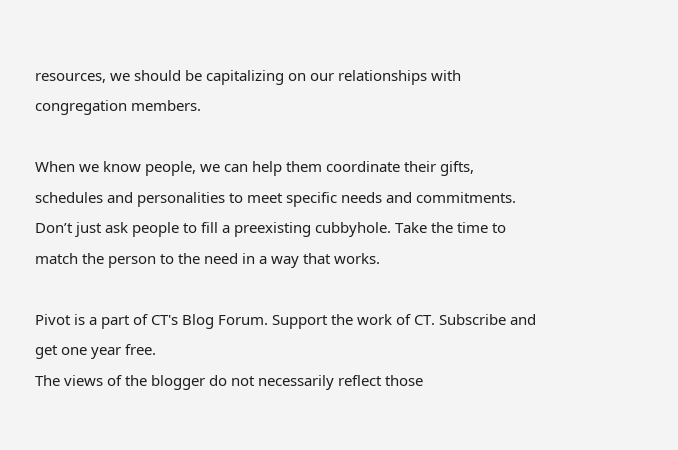resources, we should be capitalizing on our relationships with congregation members.

When we know people, we can help them coordinate their gifts, schedules and personalities to meet specific needs and commitments. Don’t just ask people to fill a preexisting cubbyhole. Take the time to match the person to the need in a way that works.

Pivot is a part of CT's Blog Forum. Support the work of CT. Subscribe and get one year free.
The views of the blogger do not necessarily reflect those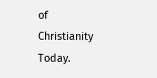of Christianity Today.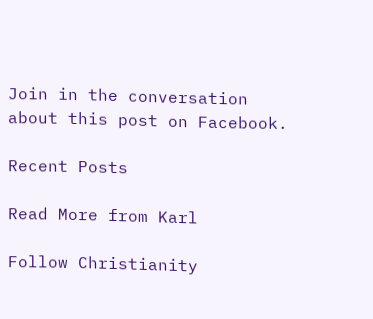Join in the conversation about this post on Facebook.

Recent Posts

Read More from Karl

Follow Christianity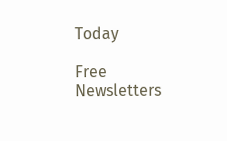Today

Free Newsletters